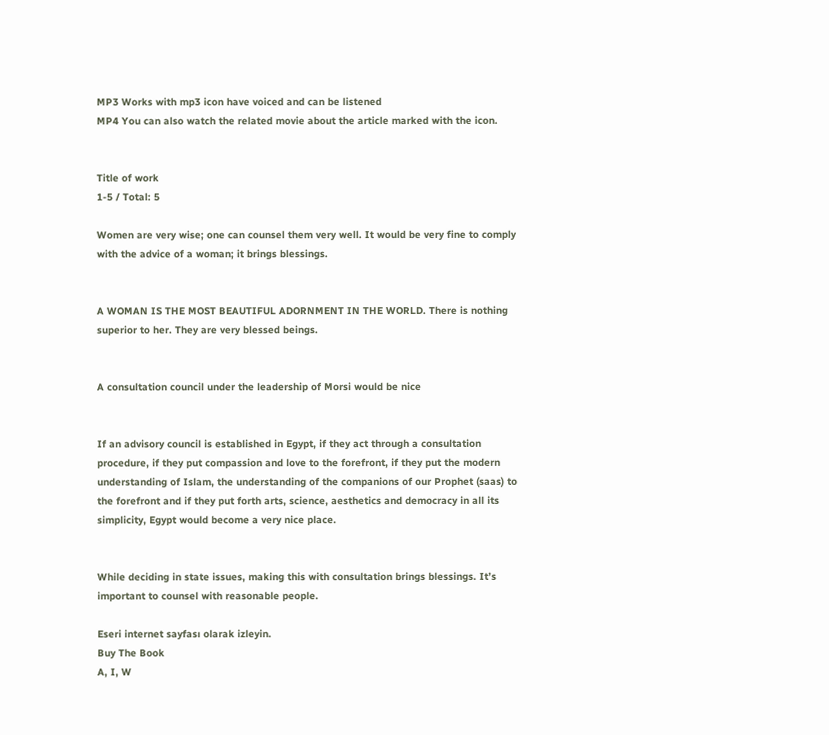MP3 Works with mp3 icon have voiced and can be listened
MP4 You can also watch the related movie about the article marked with the icon.


Title of work
1-5 / Total: 5

Women are very wise; one can counsel them very well. It would be very fine to comply with the advice of a woman; it brings blessings.


A WOMAN IS THE MOST BEAUTIFUL ADORNMENT IN THE WORLD. There is nothing superior to her. They are very blessed beings.


A consultation council under the leadership of Morsi would be nice


If an advisory council is established in Egypt, if they act through a consultation procedure, if they put compassion and love to the forefront, if they put the modern understanding of Islam, the understanding of the companions of our Prophet (saas) to the forefront and if they put forth arts, science, aesthetics and democracy in all its simplicity, Egypt would become a very nice place.


While deciding in state issues, making this with consultation brings blessings. It’s important to counsel with reasonable people.

Eseri internet sayfası olarak izleyin.
Buy The Book
A, I, W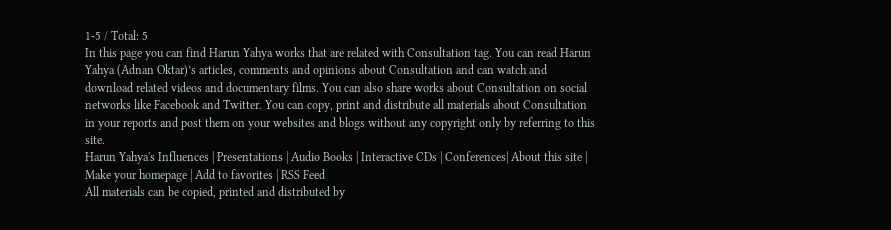1-5 / Total: 5
In this page you can find Harun Yahya works that are related with Consultation tag. You can read Harun Yahya (Adnan Oktar)’s articles, comments and opinions about Consultation and can watch and download related videos and documentary films. You can also share works about Consultation on social networks like Facebook and Twitter. You can copy, print and distribute all materials about Consultation in your reports and post them on your websites and blogs without any copyright only by referring to this site.
Harun Yahya's Influences | Presentations | Audio Books | Interactive CDs | Conferences| About this site | Make your homepage | Add to favorites | RSS Feed
All materials can be copied, printed and distributed by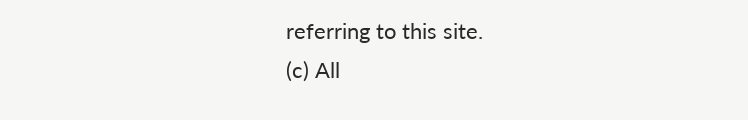referring to this site.
(c) All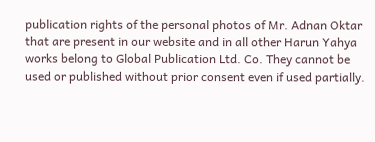publication rights of the personal photos of Mr. Adnan Oktar that are present in our website and in all other Harun Yahya works belong to Global Publication Ltd. Co. They cannot be used or published without prior consent even if used partially.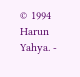© 1994 Harun Yahya. -